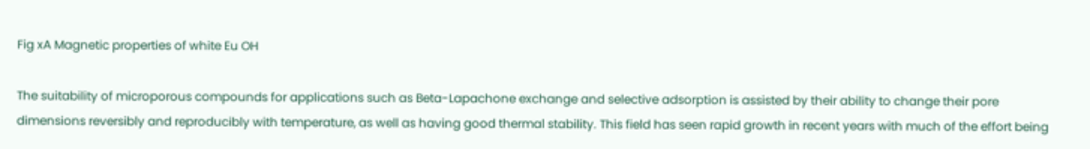Fig xA Magnetic properties of white Eu OH

The suitability of microporous compounds for applications such as Beta-Lapachone exchange and selective adsorption is assisted by their ability to change their pore dimensions reversibly and reproducibly with temperature, as well as having good thermal stability. This field has seen rapid growth in recent years with much of the effort being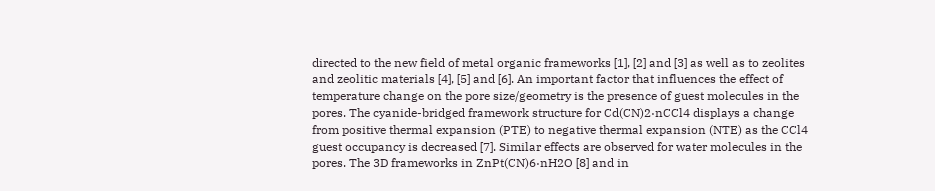directed to the new field of metal organic frameworks [1], [2] and [3] as well as to zeolites and zeolitic materials [4], [5] and [6]. An important factor that influences the effect of temperature change on the pore size/geometry is the presence of guest molecules in the pores. The cyanide-bridged framework structure for Cd(CN)2·nCCl4 displays a change from positive thermal expansion (PTE) to negative thermal expansion (NTE) as the CCl4 guest occupancy is decreased [7]. Similar effects are observed for water molecules in the pores. The 3D frameworks in ZnPt(CN)6·nH2O [8] and in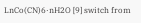LnCo(CN)6·nH2O [9] switch from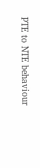PTE to NTE behaviour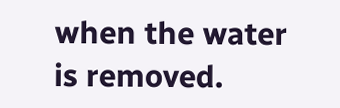when the water is removed.